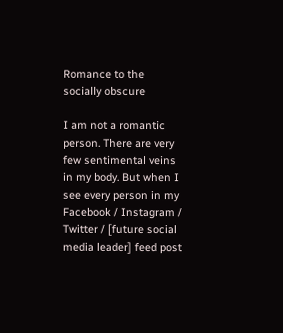Romance to the socially obscure

I am not a romantic person. There are very few sentimental veins in my body. But when I see every person in my Facebook / Instagram / Twitter / [future social media leader] feed post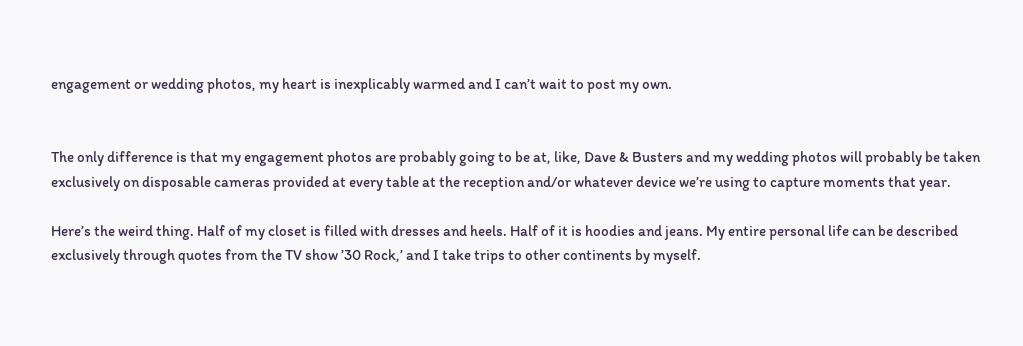engagement or wedding photos, my heart is inexplicably warmed and I can’t wait to post my own.


The only difference is that my engagement photos are probably going to be at, like, Dave & Busters and my wedding photos will probably be taken exclusively on disposable cameras provided at every table at the reception and/or whatever device we’re using to capture moments that year.

Here’s the weird thing. Half of my closet is filled with dresses and heels. Half of it is hoodies and jeans. My entire personal life can be described exclusively through quotes from the TV show ’30 Rock,’ and I take trips to other continents by myself.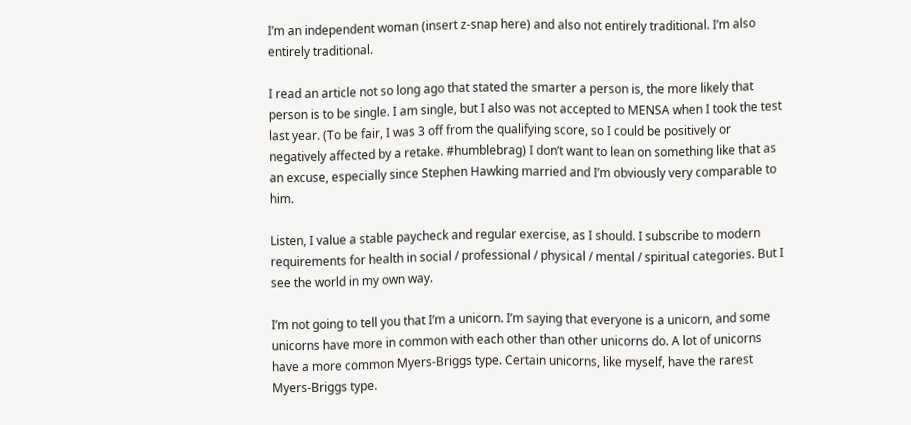I’m an independent woman (insert z-snap here) and also not entirely traditional. I’m also entirely traditional.

I read an article not so long ago that stated the smarter a person is, the more likely that person is to be single. I am single, but I also was not accepted to MENSA when I took the test last year. (To be fair, I was 3 off from the qualifying score, so I could be positively or negatively affected by a retake. #humblebrag) I don’t want to lean on something like that as an excuse, especially since Stephen Hawking married and I’m obviously very comparable to him.

Listen, I value a stable paycheck and regular exercise, as I should. I subscribe to modern requirements for health in social / professional / physical / mental / spiritual categories. But I see the world in my own way.

I’m not going to tell you that I’m a unicorn. I’m saying that everyone is a unicorn, and some unicorns have more in common with each other than other unicorns do. A lot of unicorns have a more common Myers-Briggs type. Certain unicorns, like myself, have the rarest Myers-Briggs type.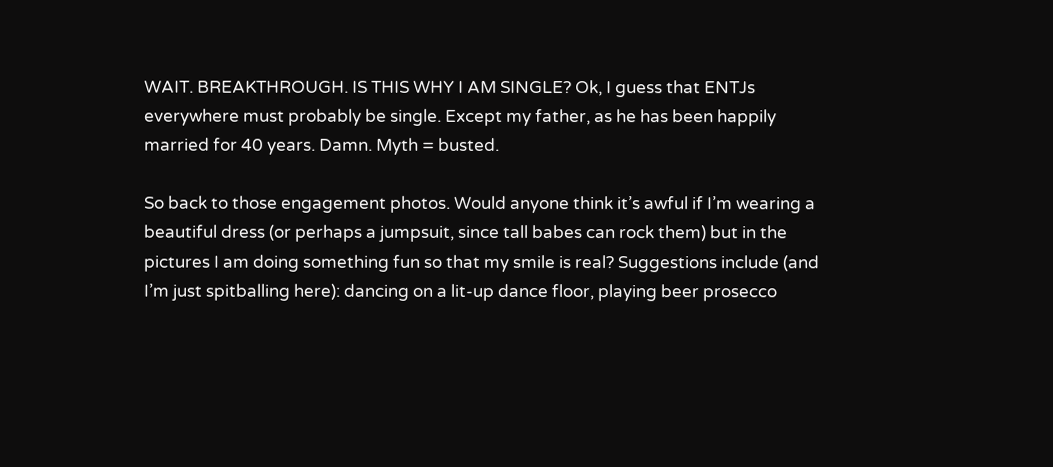WAIT. BREAKTHROUGH. IS THIS WHY I AM SINGLE? Ok, I guess that ENTJs everywhere must probably be single. Except my father, as he has been happily married for 40 years. Damn. Myth = busted.

So back to those engagement photos. Would anyone think it’s awful if I’m wearing a beautiful dress (or perhaps a jumpsuit, since tall babes can rock them) but in the pictures I am doing something fun so that my smile is real? Suggestions include (and I’m just spitballing here): dancing on a lit-up dance floor, playing beer prosecco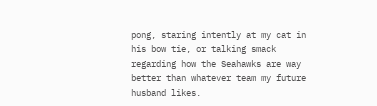pong, staring intently at my cat in his bow tie, or talking smack regarding how the Seahawks are way better than whatever team my future husband likes.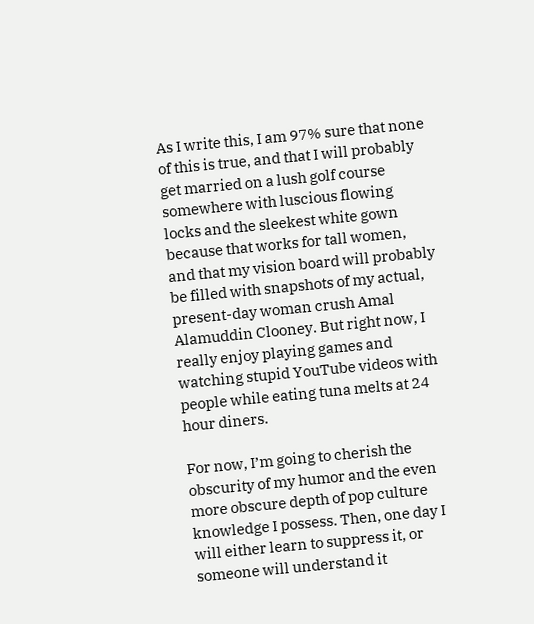As I write this, I am 97% sure that none of this is true, and that I will probably get married on a lush golf course somewhere with luscious flowing locks and the sleekest white gown because that works for tall women, and that my vision board will probably be filled with snapshots of my actual, present-day woman crush Amal Alamuddin Clooney. But right now, I really enjoy playing games and watching stupid YouTube videos with people while eating tuna melts at 24 hour diners.

For now, I’m going to cherish the obscurity of my humor and the even more obscure depth of pop culture knowledge I possess. Then, one day I will either learn to suppress it, or someone will understand it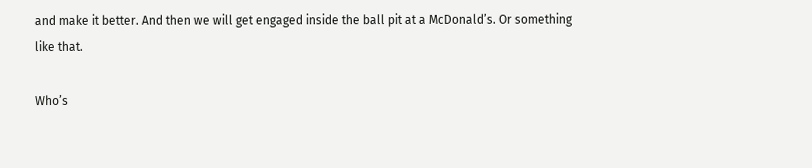and make it better. And then we will get engaged inside the ball pit at a McDonald’s. Or something like that.

Who’s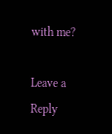with me?

Leave a Reply